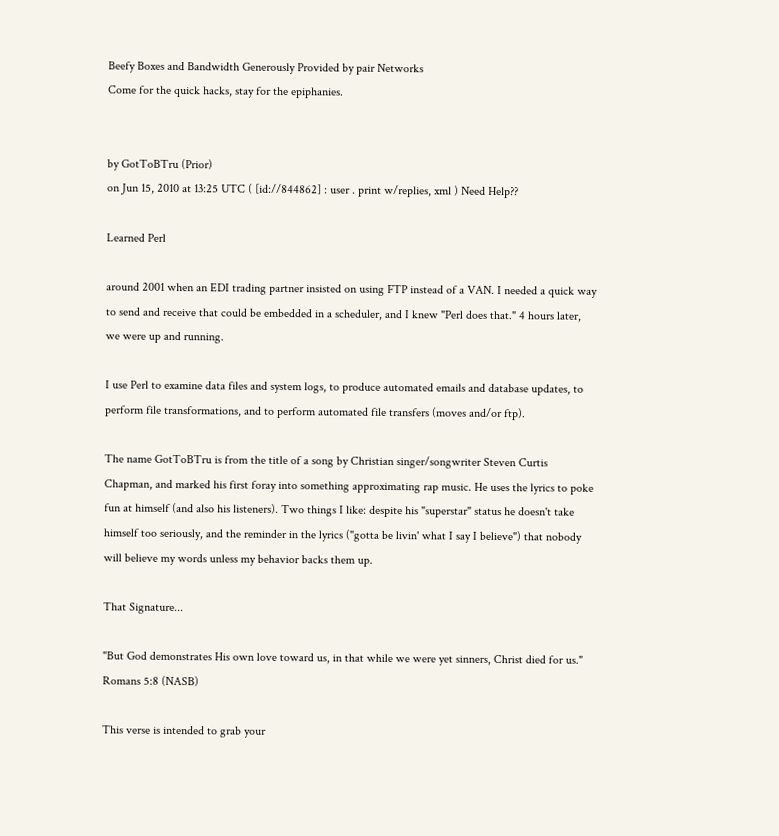Beefy Boxes and Bandwidth Generously Provided by pair Networks
Come for the quick hacks, stay for the epiphanies.


by GotToBTru (Prior)
on Jun 15, 2010 at 13:25 UTC ( [id://844862] : user . print w/replies, xml ) Need Help??

Learned Perl

around 2001 when an EDI trading partner insisted on using FTP instead of a VAN. I needed a quick way to send and receive that could be embedded in a scheduler, and I knew "Perl does that." 4 hours later, we were up and running.

I use Perl to examine data files and system logs, to produce automated emails and database updates, to perform file transformations, and to perform automated file transfers (moves and/or ftp).

The name GotToBTru is from the title of a song by Christian singer/songwriter Steven Curtis Chapman, and marked his first foray into something approximating rap music. He uses the lyrics to poke fun at himself (and also his listeners). Two things I like: despite his "superstar" status he doesn't take himself too seriously, and the reminder in the lyrics ("gotta be livin' what I say I believe") that nobody will believe my words unless my behavior backs them up.

That Signature...

"But God demonstrates His own love toward us, in that while we were yet sinners, Christ died for us." Romans 5:8 (NASB)

This verse is intended to grab your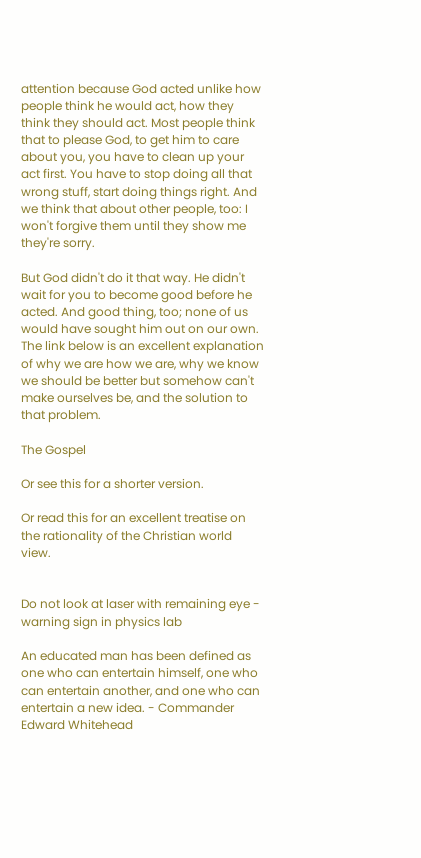attention because God acted unlike how people think he would act, how they think they should act. Most people think that to please God, to get him to care about you, you have to clean up your act first. You have to stop doing all that wrong stuff, start doing things right. And we think that about other people, too: I won't forgive them until they show me they're sorry.

But God didn't do it that way. He didn't wait for you to become good before he acted. And good thing, too; none of us would have sought him out on our own. The link below is an excellent explanation of why we are how we are, why we know we should be better but somehow can't make ourselves be, and the solution to that problem.

The Gospel

Or see this for a shorter version.

Or read this for an excellent treatise on the rationality of the Christian world view.


Do not look at laser with remaining eye - warning sign in physics lab

An educated man has been defined as one who can entertain himself, one who can entertain another, and one who can entertain a new idea. - Commander Edward Whitehead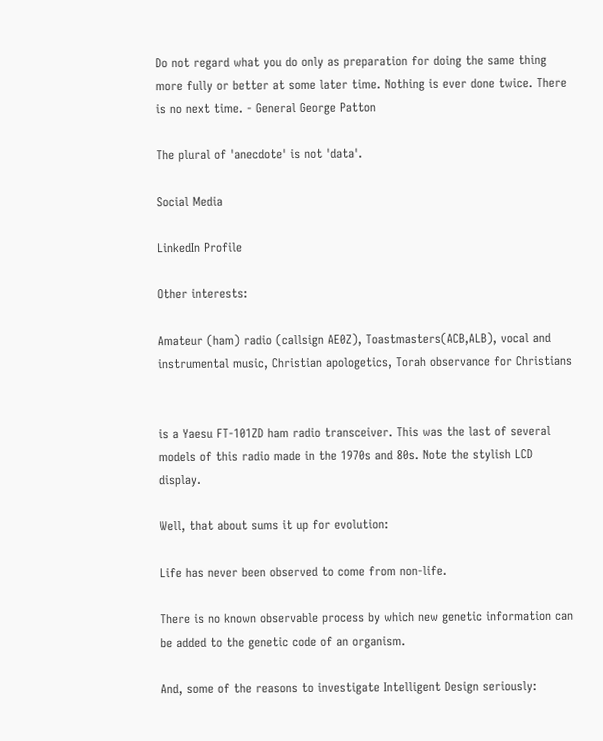Do not regard what you do only as preparation for doing the same thing more fully or better at some later time. Nothing is ever done twice. There is no next time. - General George Patton

The plural of 'anecdote' is not 'data'.

Social Media

LinkedIn Profile

Other interests:

Amateur (ham) radio (callsign AE0Z), Toastmasters(ACB,ALB), vocal and instrumental music, Christian apologetics, Torah observance for Christians


is a Yaesu FT-101ZD ham radio transceiver. This was the last of several models of this radio made in the 1970s and 80s. Note the stylish LCD display.

Well, that about sums it up for evolution:

Life has never been observed to come from non-life.

There is no known observable process by which new genetic information can be added to the genetic code of an organism.

And, some of the reasons to investigate Intelligent Design seriously: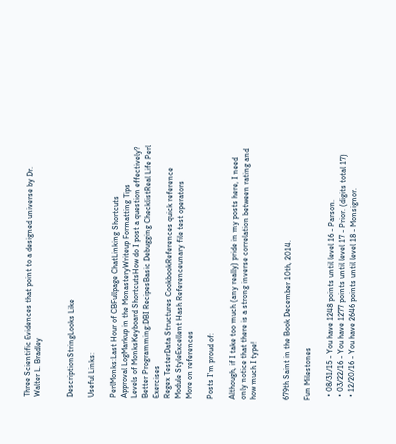Three Scientific Evidences that point to a designed universe by Dr. Walter L. Bradley


DescriptionStringLooks Like

Useful Links:

PerlMonks:Last Hour of CBFullpage ChatLinking Shortcuts
Approval LogMarkup in the MonasteryWriteup Formatting Tips
Levels of MonksKeyboard ShortcutsHow do I post a question effectively?
Better Programming:DBI RecipesBasic Debugging ChecklistReal Life Perl Exercises
Regex TesterData Structures CookbookReferences quick reference
Module StyleExcellent Hash Referenceunary file test operators
More on references

Posts I'm proud of:

Although, if I take too much (any really) pride in my posts here, I need only notice that there is a strong inverse correlation between rating and how much I type!


679th Saint in the Book December 10th, 2014.

Fun Milestones

  • 08/31/15 - You have 1248 points until level 16 - Parson.
  • 03/22/16 - You have 1277 points until level 17 - Prior. (digits total 17)
  • 12/20/16 - You have 2646 points until level 18 - Monsignor.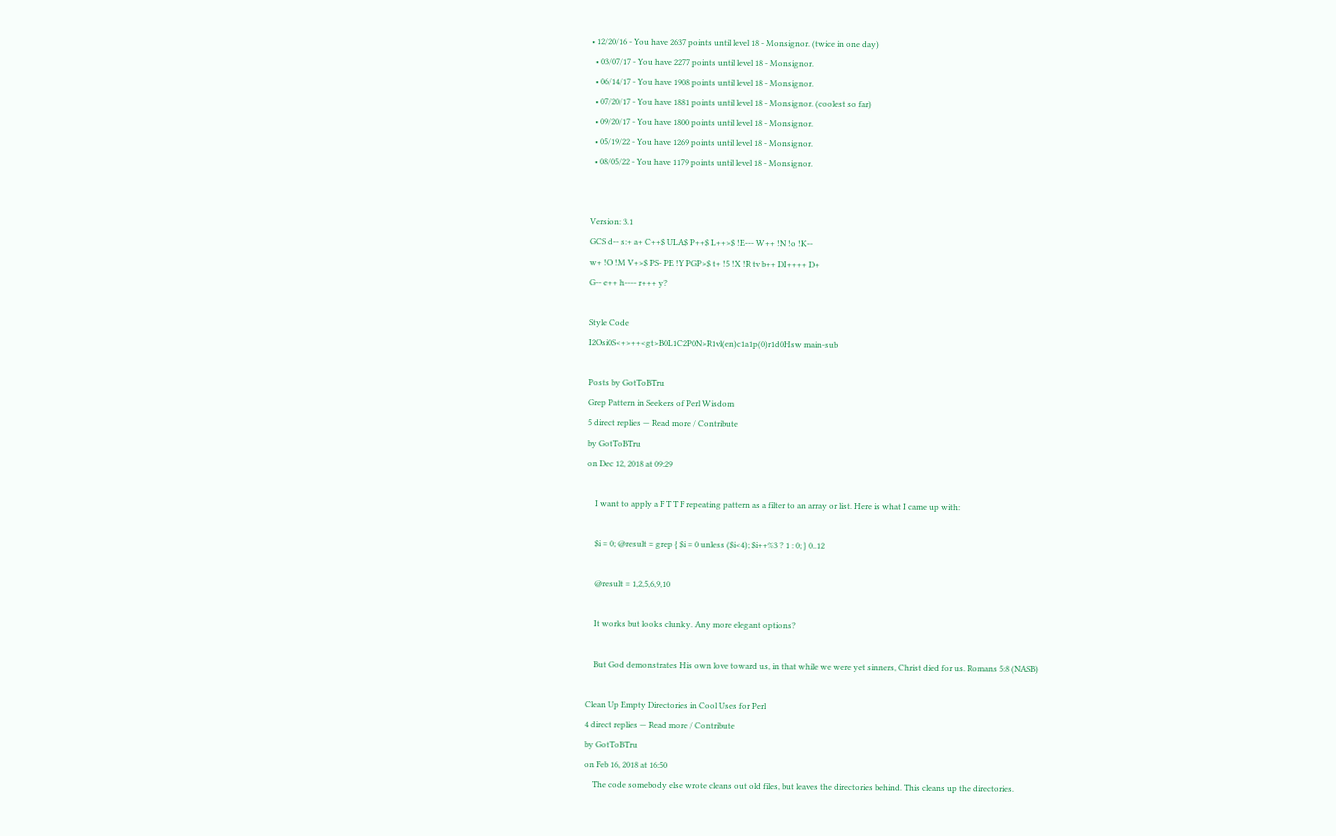• 12/20/16 - You have 2637 points until level 18 - Monsignor. (twice in one day)
  • 03/07/17 - You have 2277 points until level 18 - Monsignor.
  • 06/14/17 - You have 1908 points until level 18 - Monsignor.
  • 07/20/17 - You have 1881 points until level 18 - Monsignor. (coolest so far)
  • 09/20/17 - You have 1800 points until level 18 - Monsignor.
  • 05/19/22 - You have 1269 points until level 18 - Monsignor.
  • 08/05/22 - You have 1179 points until level 18 - Monsignor.


Version: 3.1
GCS d-- s:+ a+ C++$ ULA$ P++$ L++>$ !E--- W++ !N !o !K--
w+ !O !M V+>$ PS- PE !Y PGP>$ t+ !5 !X !R tv b++ DI++++ D+
G-- e++ h---- r+++ y?

Style Code
I2Osi0S<+>++<gt>B0L1C2P0N>R1vl(en)c1a1p(0)r1d0Hsw main-sub

Posts by GotToBTru
Grep Pattern in Seekers of Perl Wisdom
5 direct replies — Read more / Contribute
by GotToBTru
on Dec 12, 2018 at 09:29

    I want to apply a F T T F repeating pattern as a filter to an array or list. Here is what I came up with:

    $i = 0; @result = grep { $i = 0 unless ($i<4); $i++%3 ? 1 : 0; } 0..12

    @result = 1,2,5,6,9,10

    It works but looks clunky. Any more elegant options?

    But God demonstrates His own love toward us, in that while we were yet sinners, Christ died for us. Romans 5:8 (NASB)

Clean Up Empty Directories in Cool Uses for Perl
4 direct replies — Read more / Contribute
by GotToBTru
on Feb 16, 2018 at 16:50
    The code somebody else wrote cleans out old files, but leaves the directories behind. This cleans up the directories.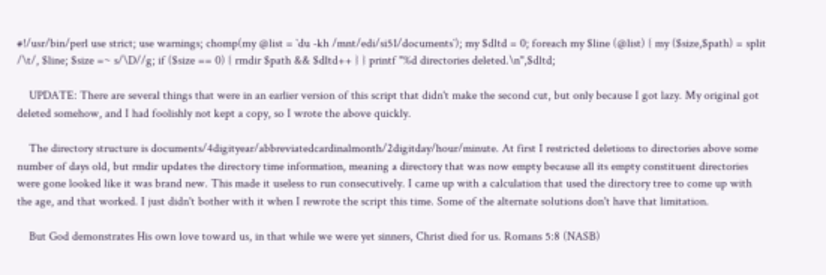#!/usr/bin/perl use strict; use warnings; chomp(my @list = `du -kh /mnt/edi/si51/documents`); my $dltd = 0; foreach my $line (@list) { my ($size,$path) = split /\t/, $line; $size =~ s/\D//g; if ($size == 0) { rmdir $path && $dltd++ } } printf "%d directories deleted.\n",$dltd;

    UPDATE: There are several things that were in an earlier version of this script that didn't make the second cut, but only because I got lazy. My original got deleted somehow, and I had foolishly not kept a copy, so I wrote the above quickly.

    The directory structure is documents/4digityear/abbreviatedcardinalmonth/2digitday/hour/minute. At first I restricted deletions to directories above some number of days old, but rmdir updates the directory time information, meaning a directory that was now empty because all its empty constituent directories were gone looked like it was brand new. This made it useless to run consecutively. I came up with a calculation that used the directory tree to come up with the age, and that worked. I just didn't bother with it when I rewrote the script this time. Some of the alternate solutions don't have that limitation.

    But God demonstrates His own love toward us, in that while we were yet sinners, Christ died for us. Romans 5:8 (NASB)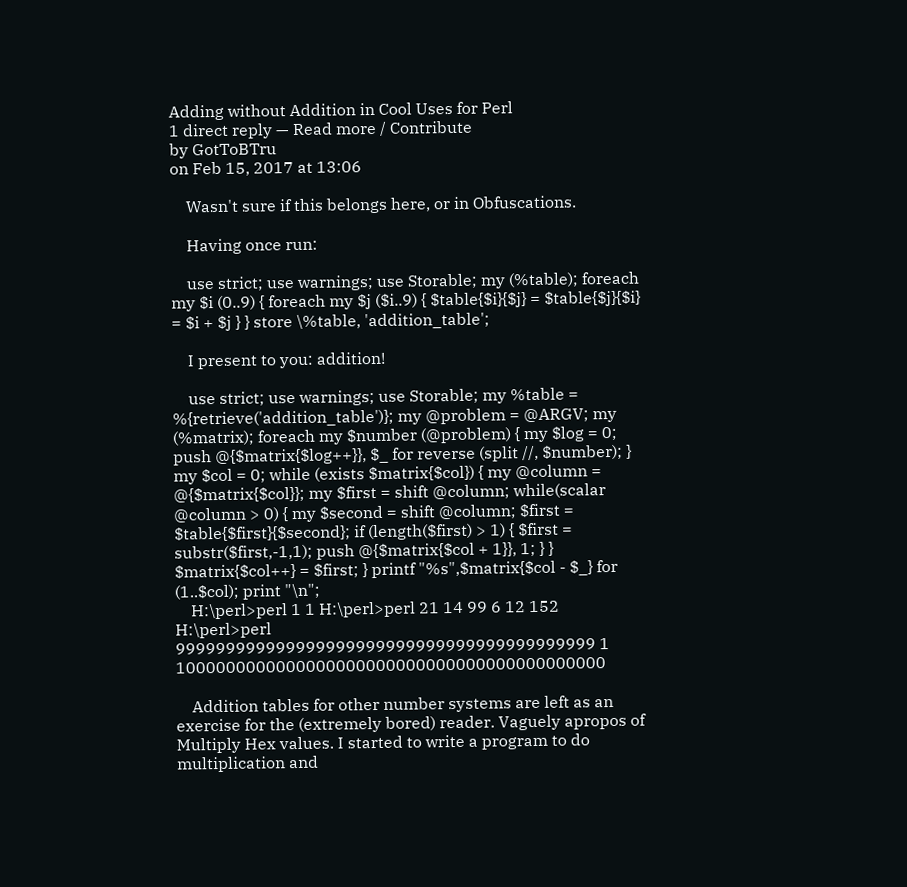Adding without Addition in Cool Uses for Perl
1 direct reply — Read more / Contribute
by GotToBTru
on Feb 15, 2017 at 13:06

    Wasn't sure if this belongs here, or in Obfuscations.

    Having once run:

    use strict; use warnings; use Storable; my (%table); foreach my $i (0..9) { foreach my $j ($i..9) { $table{$i}{$j} = $table{$j}{$i} = $i + $j } } store \%table, 'addition_table';

    I present to you: addition!

    use strict; use warnings; use Storable; my %table = %{retrieve('addition_table')}; my @problem = @ARGV; my (%matrix); foreach my $number (@problem) { my $log = 0; push @{$matrix{$log++}}, $_ for reverse (split //, $number); } my $col = 0; while (exists $matrix{$col}) { my @column = @{$matrix{$col}}; my $first = shift @column; while(scalar @column > 0) { my $second = shift @column; $first = $table{$first}{$second}; if (length($first) > 1) { $first = substr($first,-1,1); push @{$matrix{$col + 1}}, 1; } } $matrix{$col++} = $first; } printf "%s",$matrix{$col - $_} for (1..$col); print "\n";
    H:\perl>perl 1 1 H:\perl>perl 21 14 99 6 12 152 H:\perl>perl 999999999999999999999999999999999999999999 1 1000000000000000000000000000000000000000000

    Addition tables for other number systems are left as an exercise for the (extremely bored) reader. Vaguely apropos of Multiply Hex values. I started to write a program to do multiplication and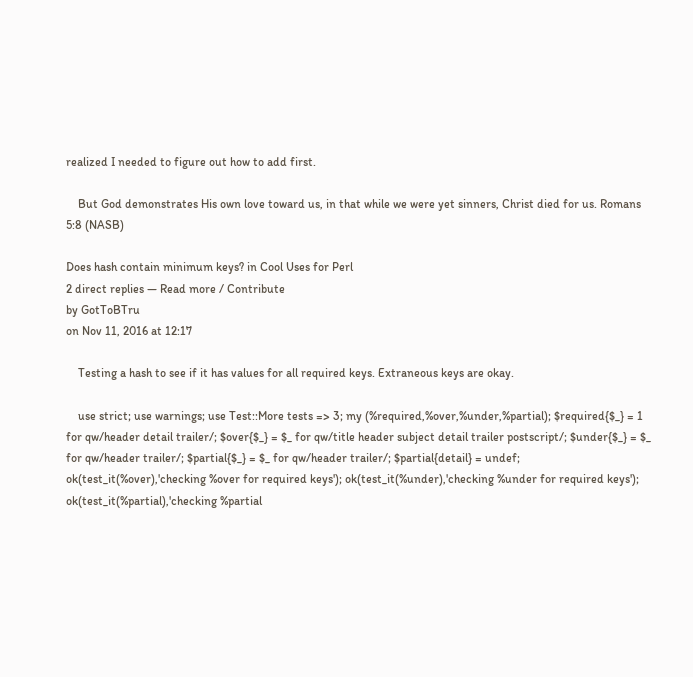realized I needed to figure out how to add first.

    But God demonstrates His own love toward us, in that while we were yet sinners, Christ died for us. Romans 5:8 (NASB)

Does hash contain minimum keys? in Cool Uses for Perl
2 direct replies — Read more / Contribute
by GotToBTru
on Nov 11, 2016 at 12:17

    Testing a hash to see if it has values for all required keys. Extraneous keys are okay.

    use strict; use warnings; use Test::More tests => 3; my (%required,%over,%under,%partial); $required{$_} = 1 for qw/header detail trailer/; $over{$_} = $_ for qw/title header subject detail trailer postscript/; $under{$_} = $_ for qw/header trailer/; $partial{$_} = $_ for qw/header trailer/; $partial{detail} = undef; ok(test_it(%over),'checking %over for required keys'); ok(test_it(%under),'checking %under for required keys'); ok(test_it(%partial),'checking %partial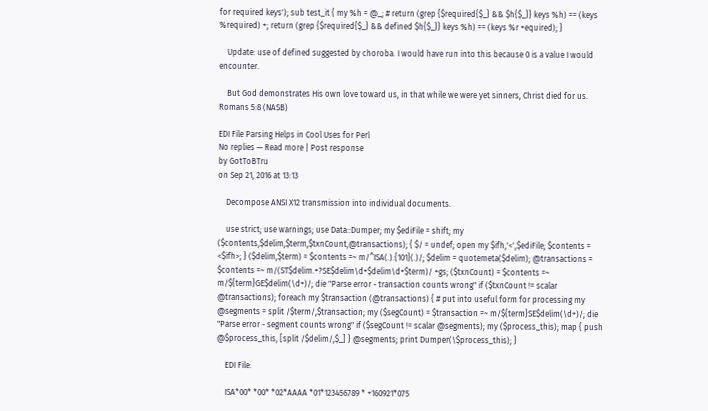for required keys'); sub test_it { my %h = @_; # return (grep {$required{$_} && $h{$_}} keys %h) == (keys %required) +; return (grep {$required{$_} && defined $h{$_}} keys %h) == (keys %r +equired); }

    Update: use of defined suggested by choroba. I would have run into this because 0 is a value I would encounter.

    But God demonstrates His own love toward us, in that while we were yet sinners, Christ died for us. Romans 5:8 (NASB)

EDI File Parsing Helps in Cool Uses for Perl
No replies — Read more | Post response
by GotToBTru
on Sep 21, 2016 at 13:13

    Decompose ANSI X12 transmission into individual documents.

    use strict; use warnings; use Data::Dumper; my $ediFile = shift; my ($contents,$delim,$term,$txnCount,@transactions); { $/ = undef; open my $ifh,'<',$ediFile; $contents = <$ifh>; } ($delim,$term) = $contents =~ m/^ISA(.).{101}(.)/; $delim = quotemeta($delim); @transactions = $contents =~ m/(ST$delim.+?SE$delim\d+$delim\d+$term)/ +gs; ($txnCount) = $contents =~ m/${term}GE$delim(\d+)/; die "Parse error - transaction counts wrong" if ($txnCount != scalar @transactions); foreach my $transaction (@transactions) { # put into useful form for processing my @segments = split /$term/,$transaction; my ($segCount) = $transaction =~ m/${term}SE$delim(\d+)/; die "Parse error - segment counts wrong" if ($segCount != scalar @segments); my ($process_this); map { push @$process_this, [split /$delim/,$_] } @segments; print Dumper(\$process_this); }

    EDI File:

    ISA*00* *00* *02*AAAA *01*123456789 * +160921*075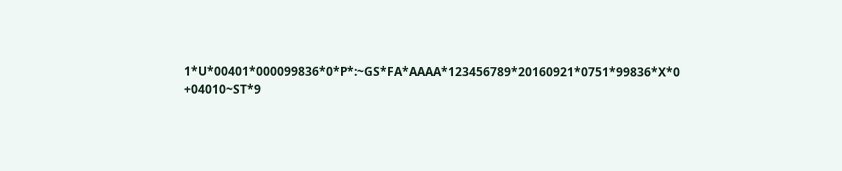1*U*00401*000099836*0*P*:~GS*FA*AAAA*123456789*20160921*0751*99836*X*0 +04010~ST*9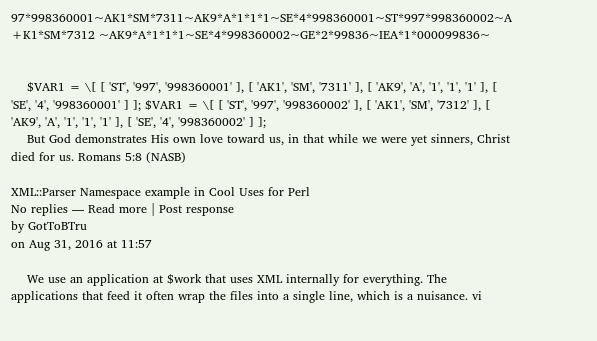97*998360001~AK1*SM*7311~AK9*A*1*1*1~SE*4*998360001~ST*997*998360002~A +K1*SM*7312 ~AK9*A*1*1*1~SE*4*998360002~GE*2*99836~IEA*1*000099836~


    $VAR1 = \[ [ 'ST', '997', '998360001' ], [ 'AK1', 'SM', '7311' ], [ 'AK9', 'A', '1', '1', '1' ], [ 'SE', '4', '998360001' ] ]; $VAR1 = \[ [ 'ST', '997', '998360002' ], [ 'AK1', 'SM', '7312' ], [ 'AK9', 'A', '1', '1', '1' ], [ 'SE', '4', '998360002' ] ];
    But God demonstrates His own love toward us, in that while we were yet sinners, Christ died for us. Romans 5:8 (NASB)

XML::Parser Namespace example in Cool Uses for Perl
No replies — Read more | Post response
by GotToBTru
on Aug 31, 2016 at 11:57

    We use an application at $work that uses XML internally for everything. The applications that feed it often wrap the files into a single line, which is a nuisance. vi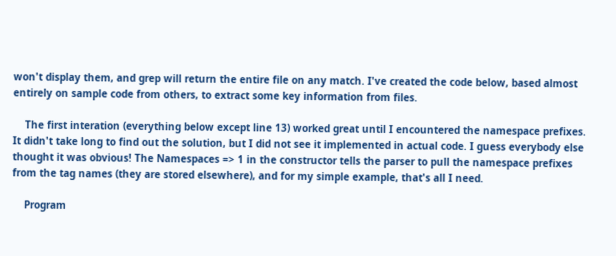won't display them, and grep will return the entire file on any match. I've created the code below, based almost entirely on sample code from others, to extract some key information from files.

    The first interation (everything below except line 13) worked great until I encountered the namespace prefixes. It didn't take long to find out the solution, but I did not see it implemented in actual code. I guess everybody else thought it was obvious! The Namespaces => 1 in the constructor tells the parser to pull the namespace prefixes from the tag names (they are stored elsewhere), and for my simple example, that's all I need.

    Program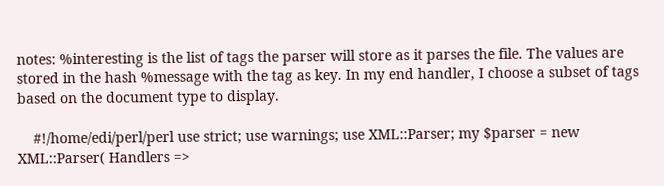notes: %interesting is the list of tags the parser will store as it parses the file. The values are stored in the hash %message with the tag as key. In my end handler, I choose a subset of tags based on the document type to display.

    #!/home/edi/perl/perl use strict; use warnings; use XML::Parser; my $parser = new XML::Parser( Handlers =>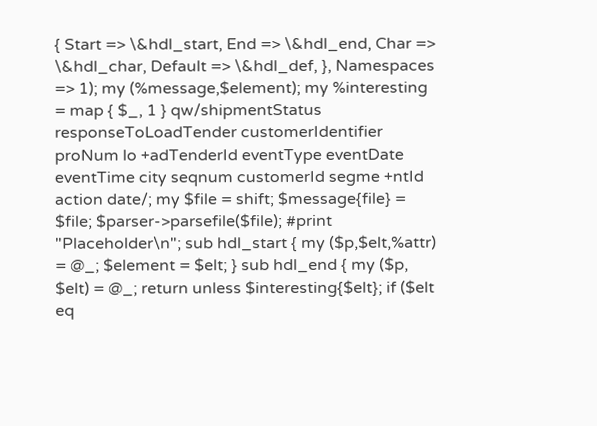{ Start => \&hdl_start, End => \&hdl_end, Char => \&hdl_char, Default => \&hdl_def, }, Namespaces => 1); my (%message,$element); my %interesting = map { $_, 1 } qw/shipmentStatus responseToLoadTender customerIdentifier proNum lo +adTenderId eventType eventDate eventTime city seqnum customerId segme +ntId action date/; my $file = shift; $message{file} = $file; $parser->parsefile($file); #print "Placeholder\n"; sub hdl_start { my ($p,$elt,%attr) = @_; $element = $elt; } sub hdl_end { my ($p, $elt) = @_; return unless $interesting{$elt}; if ($elt eq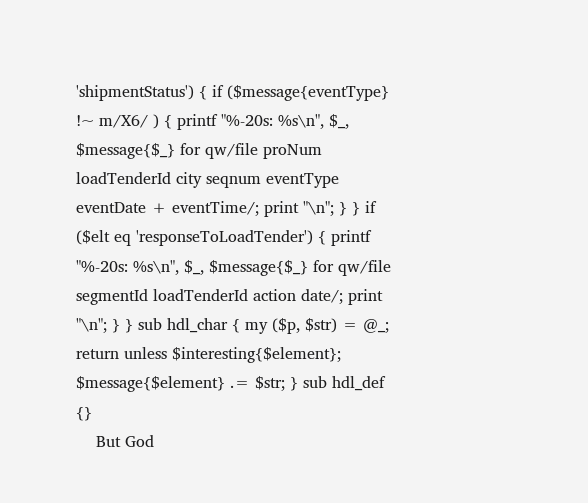'shipmentStatus') { if ($message{eventType} !~ m/X6/ ) { printf "%-20s: %s\n", $_, $message{$_} for qw/file proNum loadTenderId city seqnum eventType eventDate + eventTime/; print "\n"; } } if ($elt eq 'responseToLoadTender') { printf "%-20s: %s\n", $_, $message{$_} for qw/file segmentId loadTenderId action date/; print "\n"; } } sub hdl_char { my ($p, $str) = @_; return unless $interesting{$element}; $message{$element} .= $str; } sub hdl_def {}
    But God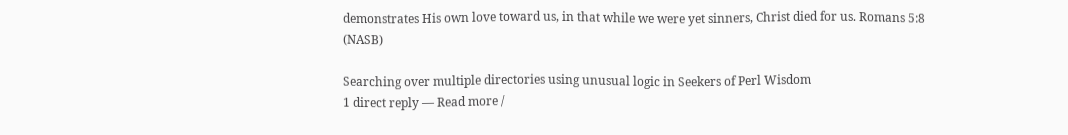demonstrates His own love toward us, in that while we were yet sinners, Christ died for us. Romans 5:8 (NASB)

Searching over multiple directories using unusual logic in Seekers of Perl Wisdom
1 direct reply — Read more /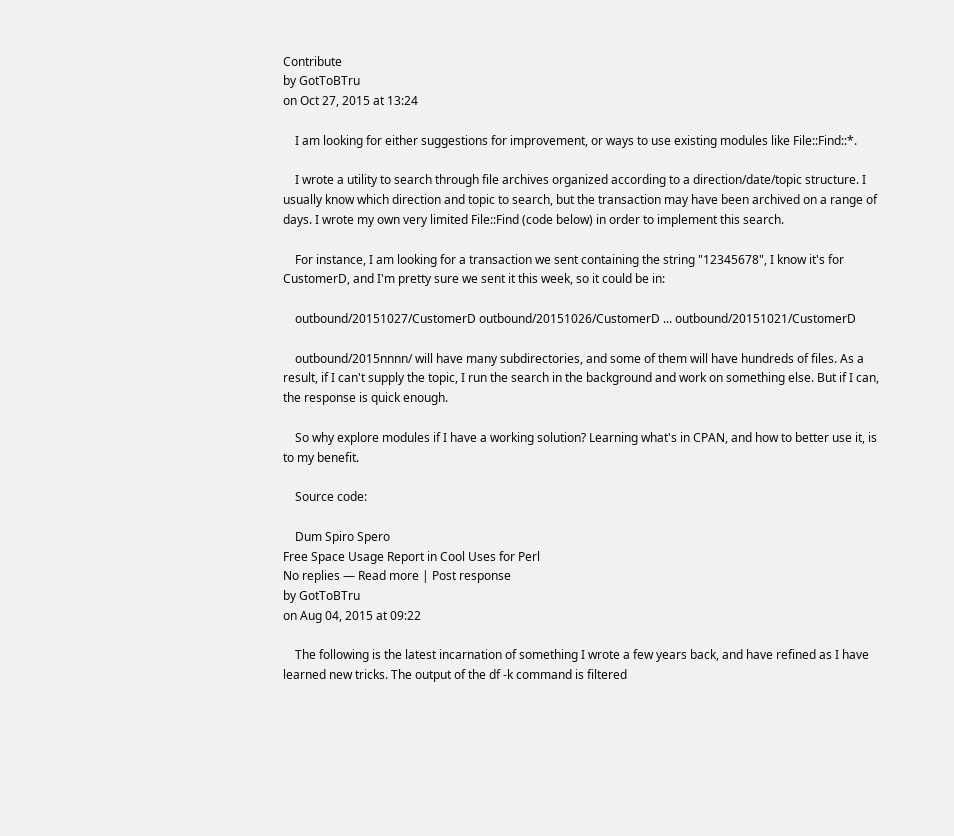Contribute
by GotToBTru
on Oct 27, 2015 at 13:24

    I am looking for either suggestions for improvement, or ways to use existing modules like File::Find::*.

    I wrote a utility to search through file archives organized according to a direction/date/topic structure. I usually know which direction and topic to search, but the transaction may have been archived on a range of days. I wrote my own very limited File::Find (code below) in order to implement this search.

    For instance, I am looking for a transaction we sent containing the string "12345678", I know it's for CustomerD, and I'm pretty sure we sent it this week, so it could be in:

    outbound/20151027/CustomerD outbound/20151026/CustomerD ... outbound/20151021/CustomerD

    outbound/2015nnnn/ will have many subdirectories, and some of them will have hundreds of files. As a result, if I can't supply the topic, I run the search in the background and work on something else. But if I can, the response is quick enough.

    So why explore modules if I have a working solution? Learning what's in CPAN, and how to better use it, is to my benefit.

    Source code:

    Dum Spiro Spero
Free Space Usage Report in Cool Uses for Perl
No replies — Read more | Post response
by GotToBTru
on Aug 04, 2015 at 09:22

    The following is the latest incarnation of something I wrote a few years back, and have refined as I have learned new tricks. The output of the df -k command is filtered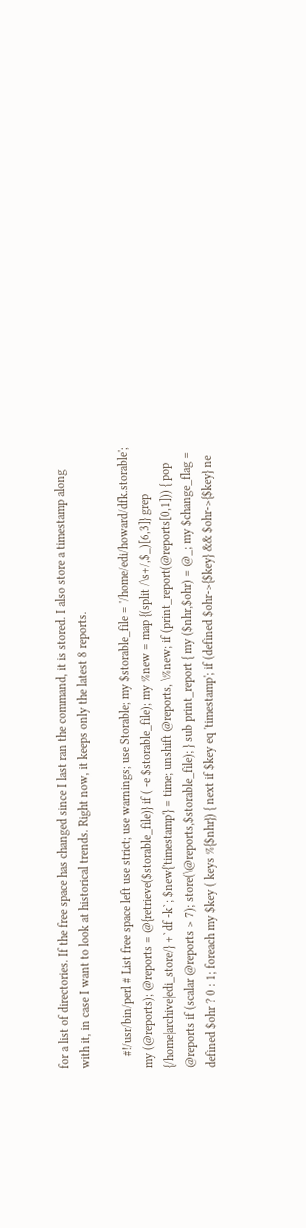for a list of directories. If the free space has changed since I last ran the command, it is stored. I also store a timestamp along with it, in case I want to look at historical trends. Right now, it keeps only the latest 8 reports.

    #!/usr/bin/perl # List free space left use strict; use warnings; use Storable; my $storable_file = '/home/edi/howard/dfk.storable'; my (@reports); @reports = @{retrieve($storable_file)} if ( -e $storable_file); my %new = map {(split /\s+/,$_)[6,3]} grep {/home|archive|edi_store/} +`df -k`; $new{'timestamp'} = time; unshift @reports, \%new; if (print_report(@reports[0,1])) { pop @reports if (scalar @reports > 7); store(\@reports,$storable_file); } sub print_report { my ($nhr,$ohr) = @_; my $change_flag = defined $ohr ? 0 : 1; foreach my $key ( keys %{$nhr}) { next if $key eq 'timestamp'; if (defined $ohr->{$key} && $ohr->{$key} ne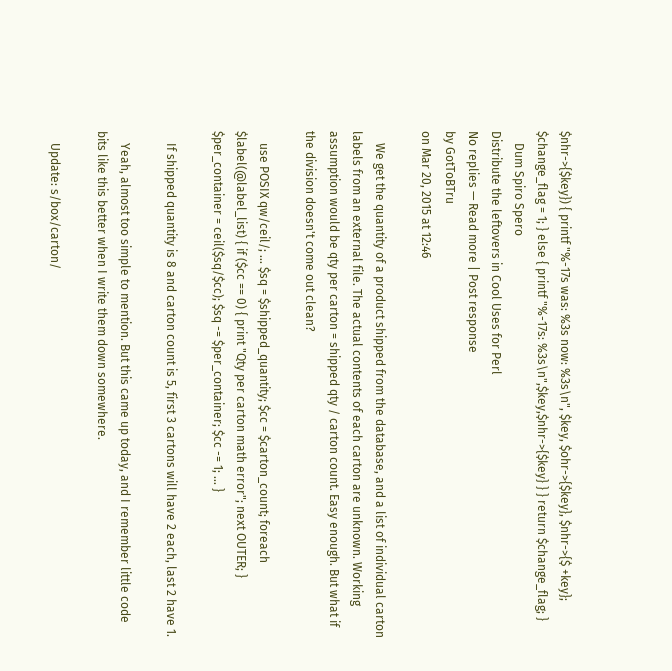$nhr->{$key}) { printf "%-17s was: %3s now: %3s\n", $key, $ohr->{$key}, $nhr->{$ +key}; $change_flag = 1; } else { printf "%-17s: %3s\n",$key,$nhr->{$key} } } return $change_flag; }
    Dum Spiro Spero
Distribute the leftovers in Cool Uses for Perl
No replies — Read more | Post response
by GotToBTru
on Mar 20, 2015 at 12:46

    We get the quantity of a product shipped from the database, and a list of individual carton labels from an external file. The actual contents of each carton are unknown. Working assumption would be qty per carton = shipped qty / carton count. Easy enough. But what if the division doesn't come out clean?

    use POSIX qw/ceil/; ... $sq = $shipped_quantity; $cc = $carton_count; foreach $label(@label_list) { if ($cc == 0) { print "Qty per carton math error"; next OUTER; } $per_container = ceil($sq/$cc); $sq -= $per_container; $cc -= 1; ... }

    If shipped quantity is 8 and carton count is 5, first 3 cartons will have 2 each, last 2 have 1.

    Yeah, almost too simple to mention. But this came up today, and I remember little code bits like this better when I write them down somewhere.

    Update: s/box/carton/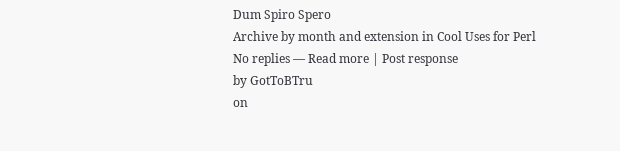Dum Spiro Spero
Archive by month and extension in Cool Uses for Perl
No replies — Read more | Post response
by GotToBTru
on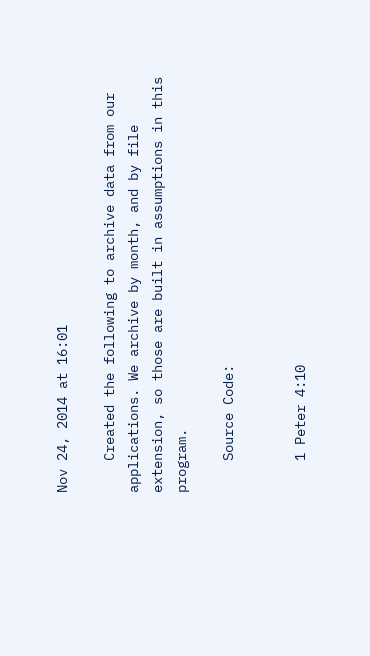Nov 24, 2014 at 16:01

    Created the following to archive data from our applications. We archive by month, and by file extension, so those are built in assumptions in this program.

    Source Code:


    1 Peter 4:10